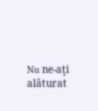Nu ne-aţi alăturat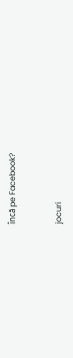încă pe Facebook?


jocuri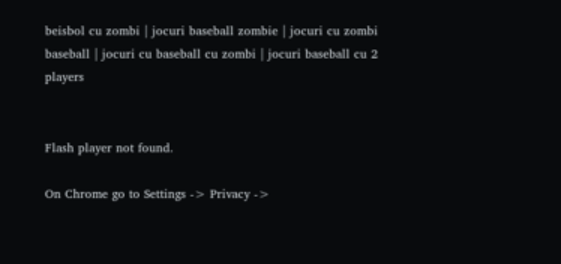beisbol cu zombi | jocuri baseball zombie | jocuri cu zombi baseball | jocuri cu baseball cu zombi | jocuri baseball cu 2 players


Flash player not found.

On Chrome go to Settings -> Privacy ->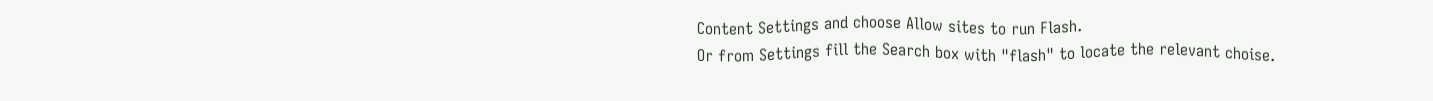Content Settings and choose Allow sites to run Flash.
Or from Settings fill the Search box with "flash" to locate the relevant choise.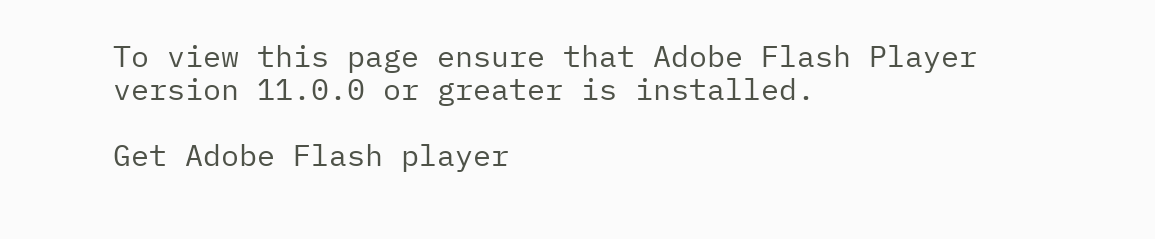To view this page ensure that Adobe Flash Player version 11.0.0 or greater is installed.

Get Adobe Flash player